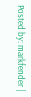Posted by: markfender |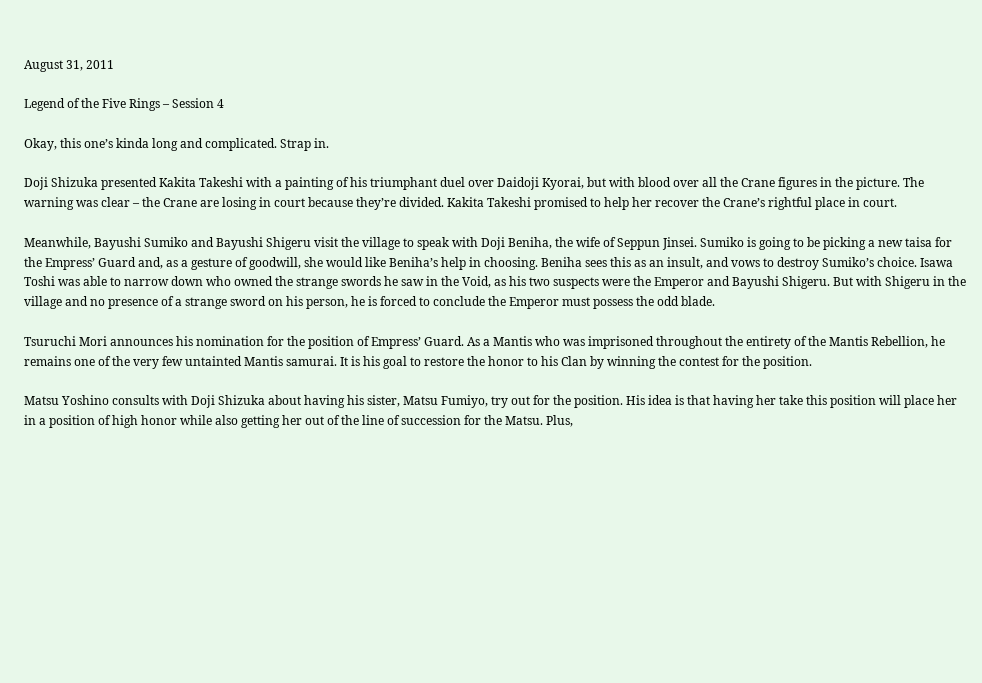August 31, 2011

Legend of the Five Rings – Session 4

Okay, this one’s kinda long and complicated. Strap in.

Doji Shizuka presented Kakita Takeshi with a painting of his triumphant duel over Daidoji Kyorai, but with blood over all the Crane figures in the picture. The warning was clear – the Crane are losing in court because they’re divided. Kakita Takeshi promised to help her recover the Crane’s rightful place in court.

Meanwhile, Bayushi Sumiko and Bayushi Shigeru visit the village to speak with Doji Beniha, the wife of Seppun Jinsei. Sumiko is going to be picking a new taisa for the Empress’ Guard and, as a gesture of goodwill, she would like Beniha’s help in choosing. Beniha sees this as an insult, and vows to destroy Sumiko’s choice. Isawa Toshi was able to narrow down who owned the strange swords he saw in the Void, as his two suspects were the Emperor and Bayushi Shigeru. But with Shigeru in the village and no presence of a strange sword on his person, he is forced to conclude the Emperor must possess the odd blade.

Tsuruchi Mori announces his nomination for the position of Empress’ Guard. As a Mantis who was imprisoned throughout the entirety of the Mantis Rebellion, he remains one of the very few untainted Mantis samurai. It is his goal to restore the honor to his Clan by winning the contest for the position.

Matsu Yoshino consults with Doji Shizuka about having his sister, Matsu Fumiyo, try out for the position. His idea is that having her take this position will place her in a position of high honor while also getting her out of the line of succession for the Matsu. Plus,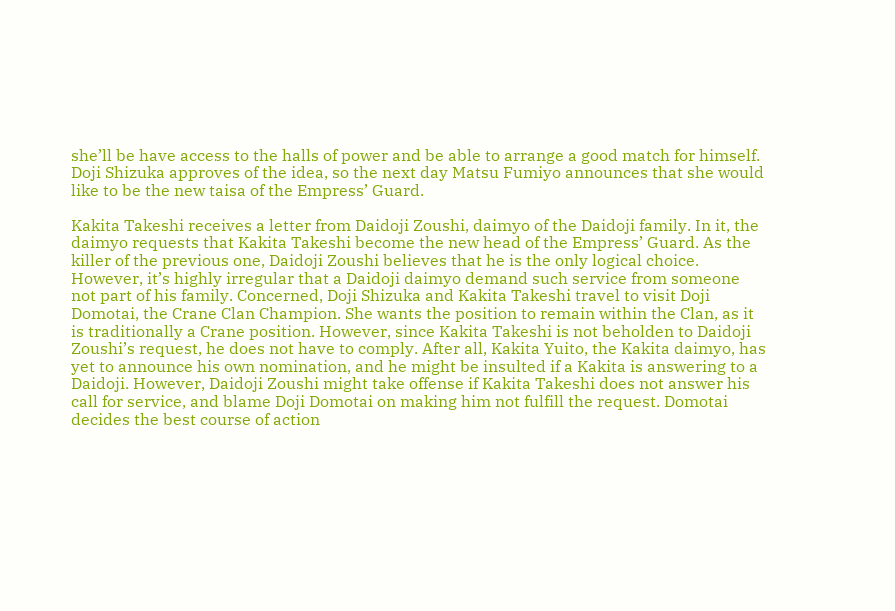she’ll be have access to the halls of power and be able to arrange a good match for himself. Doji Shizuka approves of the idea, so the next day Matsu Fumiyo announces that she would like to be the new taisa of the Empress’ Guard.

Kakita Takeshi receives a letter from Daidoji Zoushi, daimyo of the Daidoji family. In it, the daimyo requests that Kakita Takeshi become the new head of the Empress’ Guard. As the killer of the previous one, Daidoji Zoushi believes that he is the only logical choice. However, it’s highly irregular that a Daidoji daimyo demand such service from someone not part of his family. Concerned, Doji Shizuka and Kakita Takeshi travel to visit Doji Domotai, the Crane Clan Champion. She wants the position to remain within the Clan, as it is traditionally a Crane position. However, since Kakita Takeshi is not beholden to Daidoji Zoushi’s request, he does not have to comply. After all, Kakita Yuito, the Kakita daimyo, has yet to announce his own nomination, and he might be insulted if a Kakita is answering to a Daidoji. However, Daidoji Zoushi might take offense if Kakita Takeshi does not answer his call for service, and blame Doji Domotai on making him not fulfill the request. Domotai decides the best course of action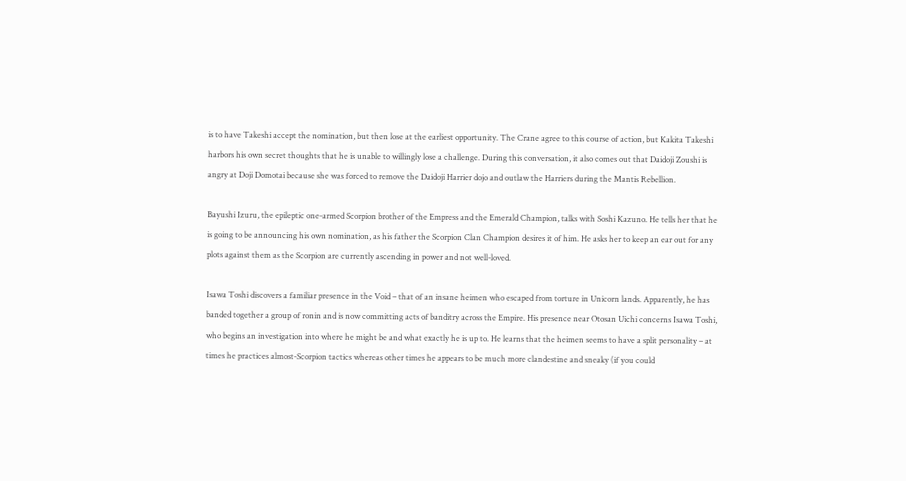is to have Takeshi accept the nomination, but then lose at the earliest opportunity. The Crane agree to this course of action, but Kakita Takeshi harbors his own secret thoughts that he is unable to willingly lose a challenge. During this conversation, it also comes out that Daidoji Zoushi is angry at Doji Domotai because she was forced to remove the Daidoji Harrier dojo and outlaw the Harriers during the Mantis Rebellion.

Bayushi Izuru, the epileptic one-armed Scorpion brother of the Empress and the Emerald Champion, talks with Soshi Kazuno. He tells her that he is going to be announcing his own nomination, as his father the Scorpion Clan Champion desires it of him. He asks her to keep an ear out for any plots against them as the Scorpion are currently ascending in power and not well-loved.

Isawa Toshi discovers a familiar presence in the Void – that of an insane heimen who escaped from torture in Unicorn lands. Apparently, he has banded together a group of ronin and is now committing acts of banditry across the Empire. His presence near Otosan Uichi concerns Isawa Toshi, who begins an investigation into where he might be and what exactly he is up to. He learns that the heimen seems to have a split personality – at times he practices almost-Scorpion tactics whereas other times he appears to be much more clandestine and sneaky (if you could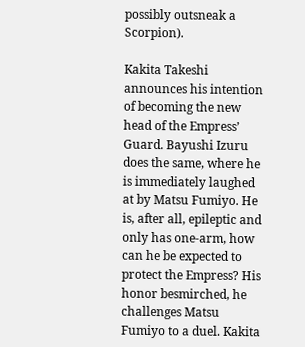possibly outsneak a Scorpion).

Kakita Takeshi announces his intention of becoming the new head of the Empress’ Guard. Bayushi Izuru does the same, where he is immediately laughed at by Matsu Fumiyo. He is, after all, epileptic and only has one-arm, how can he be expected to protect the Empress? His honor besmirched, he challenges Matsu Fumiyo to a duel. Kakita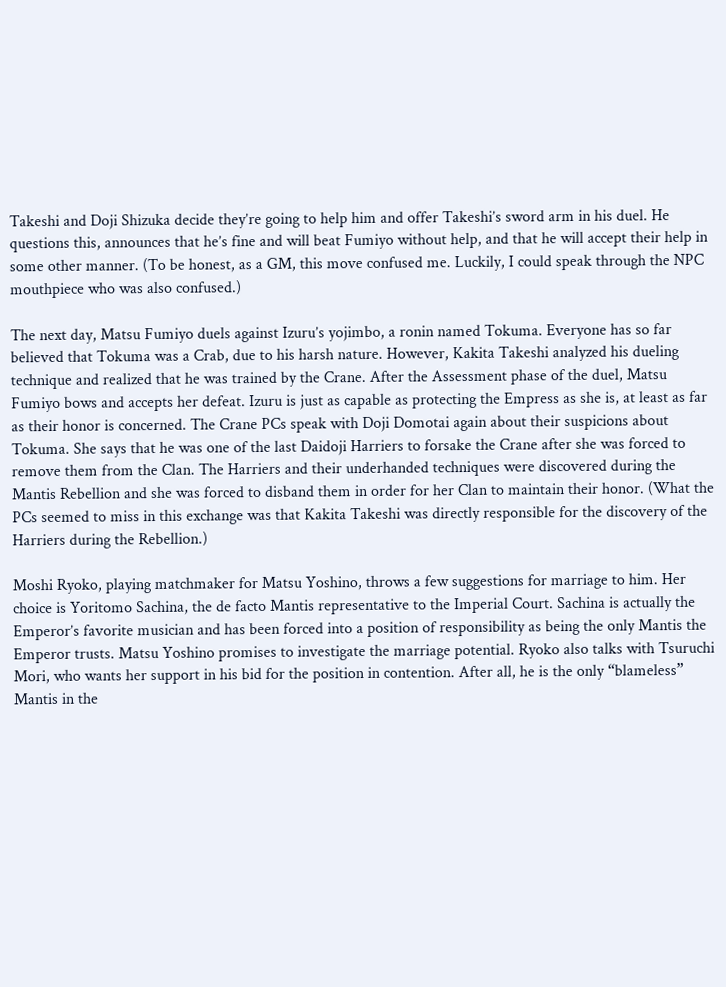Takeshi and Doji Shizuka decide they’re going to help him and offer Takeshi’s sword arm in his duel. He questions this, announces that he’s fine and will beat Fumiyo without help, and that he will accept their help in some other manner. (To be honest, as a GM, this move confused me. Luckily, I could speak through the NPC mouthpiece who was also confused.)

The next day, Matsu Fumiyo duels against Izuru’s yojimbo, a ronin named Tokuma. Everyone has so far believed that Tokuma was a Crab, due to his harsh nature. However, Kakita Takeshi analyzed his dueling technique and realized that he was trained by the Crane. After the Assessment phase of the duel, Matsu Fumiyo bows and accepts her defeat. Izuru is just as capable as protecting the Empress as she is, at least as far as their honor is concerned. The Crane PCs speak with Doji Domotai again about their suspicions about Tokuma. She says that he was one of the last Daidoji Harriers to forsake the Crane after she was forced to remove them from the Clan. The Harriers and their underhanded techniques were discovered during the Mantis Rebellion and she was forced to disband them in order for her Clan to maintain their honor. (What the PCs seemed to miss in this exchange was that Kakita Takeshi was directly responsible for the discovery of the Harriers during the Rebellion.)

Moshi Ryoko, playing matchmaker for Matsu Yoshino, throws a few suggestions for marriage to him. Her choice is Yoritomo Sachina, the de facto Mantis representative to the Imperial Court. Sachina is actually the Emperor’s favorite musician and has been forced into a position of responsibility as being the only Mantis the Emperor trusts. Matsu Yoshino promises to investigate the marriage potential. Ryoko also talks with Tsuruchi Mori, who wants her support in his bid for the position in contention. After all, he is the only “blameless” Mantis in the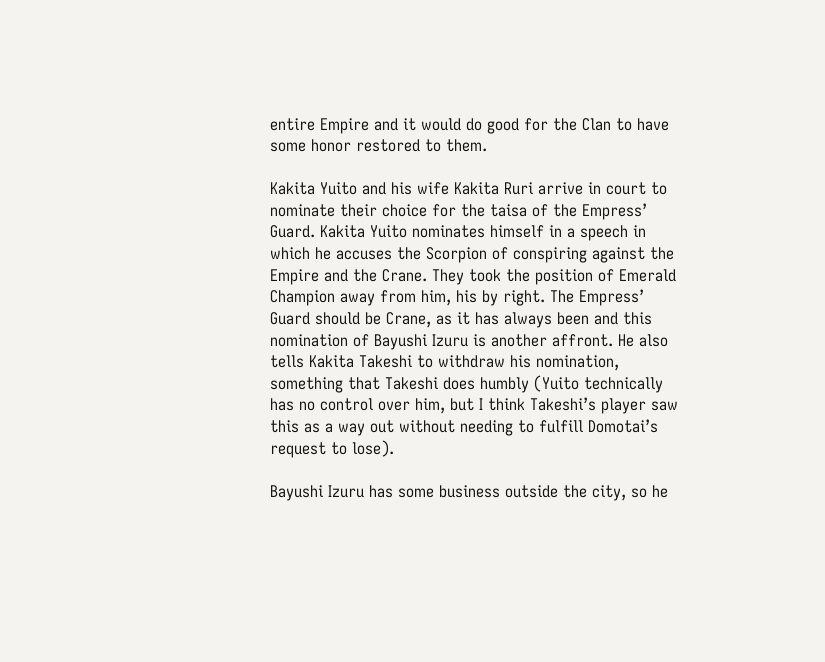entire Empire and it would do good for the Clan to have some honor restored to them.

Kakita Yuito and his wife Kakita Ruri arrive in court to nominate their choice for the taisa of the Empress’ Guard. Kakita Yuito nominates himself in a speech in which he accuses the Scorpion of conspiring against the Empire and the Crane. They took the position of Emerald Champion away from him, his by right. The Empress’ Guard should be Crane, as it has always been and this nomination of Bayushi Izuru is another affront. He also tells Kakita Takeshi to withdraw his nomination, something that Takeshi does humbly (Yuito technically has no control over him, but I think Takeshi’s player saw this as a way out without needing to fulfill Domotai’s request to lose).

Bayushi Izuru has some business outside the city, so he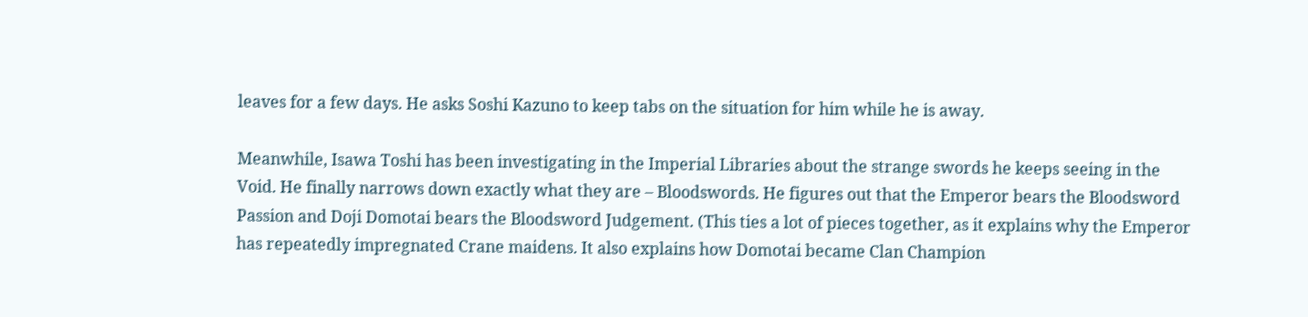leaves for a few days. He asks Soshi Kazuno to keep tabs on the situation for him while he is away.

Meanwhile, Isawa Toshi has been investigating in the Imperial Libraries about the strange swords he keeps seeing in the Void. He finally narrows down exactly what they are – Bloodswords. He figures out that the Emperor bears the Bloodsword Passion and Doji Domotai bears the Bloodsword Judgement. (This ties a lot of pieces together, as it explains why the Emperor has repeatedly impregnated Crane maidens. It also explains how Domotai became Clan Champion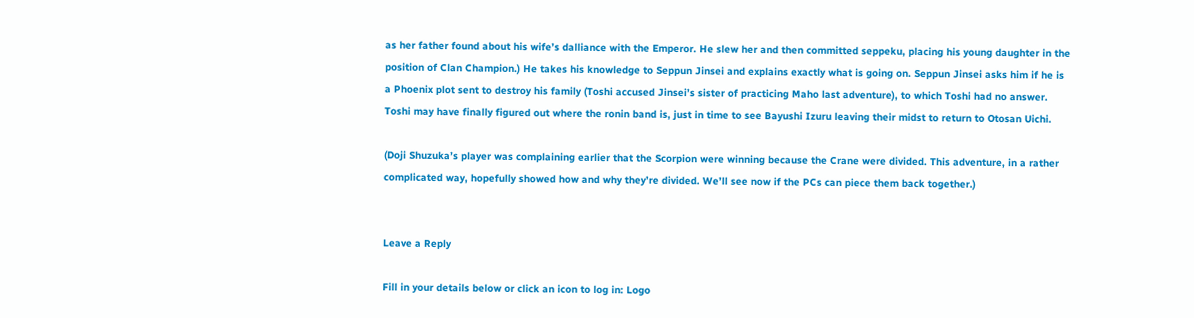as her father found about his wife’s dalliance with the Emperor. He slew her and then committed seppeku, placing his young daughter in the position of Clan Champion.) He takes his knowledge to Seppun Jinsei and explains exactly what is going on. Seppun Jinsei asks him if he is a Phoenix plot sent to destroy his family (Toshi accused Jinsei’s sister of practicing Maho last adventure), to which Toshi had no answer. Toshi may have finally figured out where the ronin band is, just in time to see Bayushi Izuru leaving their midst to return to Otosan Uichi.

(Doji Shuzuka’s player was complaining earlier that the Scorpion were winning because the Crane were divided. This adventure, in a rather complicated way, hopefully showed how and why they’re divided. We’ll see now if the PCs can piece them back together.)


Leave a Reply

Fill in your details below or click an icon to log in: Logo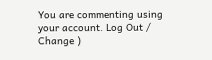You are commenting using your account. Log Out /  Change )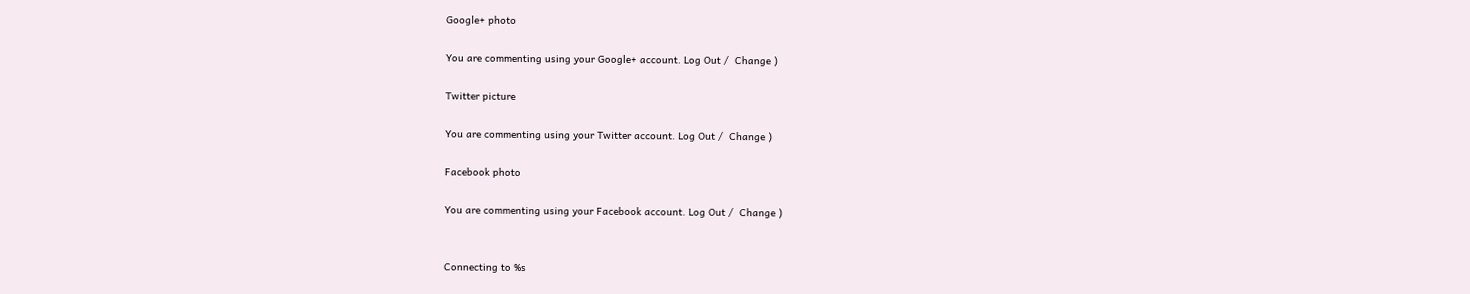Google+ photo

You are commenting using your Google+ account. Log Out /  Change )

Twitter picture

You are commenting using your Twitter account. Log Out /  Change )

Facebook photo

You are commenting using your Facebook account. Log Out /  Change )


Connecting to %s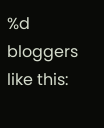%d bloggers like this: